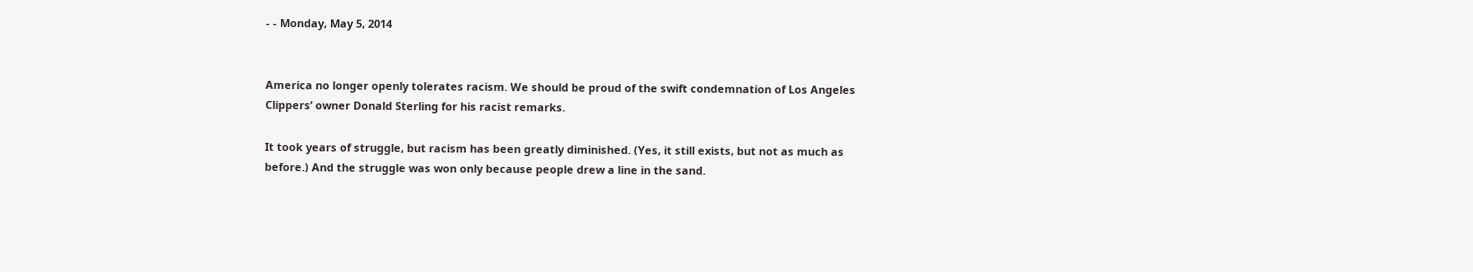- - Monday, May 5, 2014


America no longer openly tolerates racism. We should be proud of the swift condemnation of Los Angeles Clippers’ owner Donald Sterling for his racist remarks.

It took years of struggle, but racism has been greatly diminished. (Yes, it still exists, but not as much as before.) And the struggle was won only because people drew a line in the sand.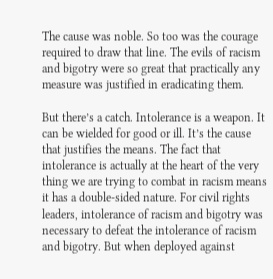The cause was noble. So too was the courage required to draw that line. The evils of racism and bigotry were so great that practically any measure was justified in eradicating them.

But there’s a catch. Intolerance is a weapon. It can be wielded for good or ill. It’s the cause that justifies the means. The fact that intolerance is actually at the heart of the very thing we are trying to combat in racism means it has a double-sided nature. For civil rights leaders, intolerance of racism and bigotry was necessary to defeat the intolerance of racism and bigotry. But when deployed against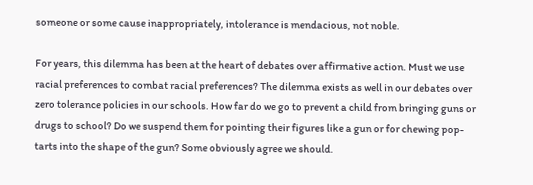someone or some cause inappropriately, intolerance is mendacious, not noble.

For years, this dilemma has been at the heart of debates over affirmative action. Must we use racial preferences to combat racial preferences? The dilemma exists as well in our debates over zero tolerance policies in our schools. How far do we go to prevent a child from bringing guns or drugs to school? Do we suspend them for pointing their figures like a gun or for chewing pop-tarts into the shape of the gun? Some obviously agree we should.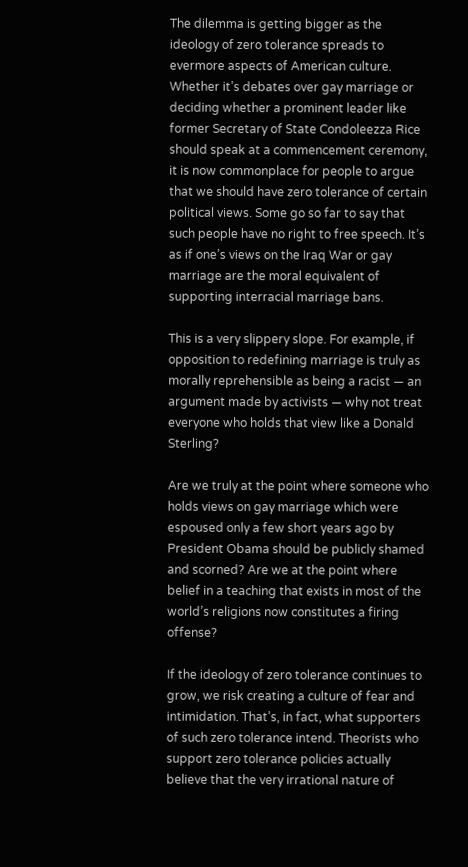The dilemma is getting bigger as the ideology of zero tolerance spreads to evermore aspects of American culture. Whether it’s debates over gay marriage or deciding whether a prominent leader like former Secretary of State Condoleezza Rice should speak at a commencement ceremony, it is now commonplace for people to argue that we should have zero tolerance of certain political views. Some go so far to say that such people have no right to free speech. It’s as if one’s views on the Iraq War or gay marriage are the moral equivalent of supporting interracial marriage bans.

This is a very slippery slope. For example, if opposition to redefining marriage is truly as morally reprehensible as being a racist — an argument made by activists — why not treat everyone who holds that view like a Donald Sterling?

Are we truly at the point where someone who holds views on gay marriage which were espoused only a few short years ago by President Obama should be publicly shamed and scorned? Are we at the point where belief in a teaching that exists in most of the world’s religions now constitutes a firing offense?

If the ideology of zero tolerance continues to grow, we risk creating a culture of fear and intimidation. That’s, in fact, what supporters of such zero tolerance intend. Theorists who support zero tolerance policies actually believe that the very irrational nature of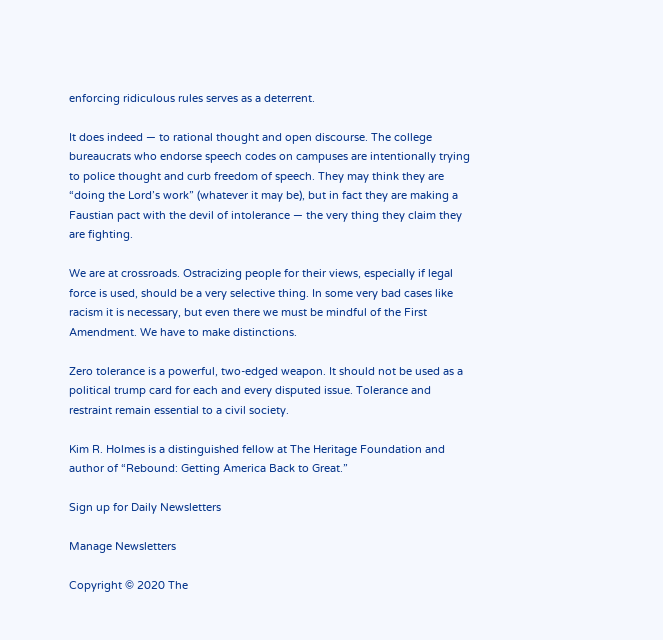enforcing ridiculous rules serves as a deterrent.

It does indeed — to rational thought and open discourse. The college bureaucrats who endorse speech codes on campuses are intentionally trying to police thought and curb freedom of speech. They may think they are “doing the Lord’s work” (whatever it may be), but in fact they are making a Faustian pact with the devil of intolerance — the very thing they claim they are fighting.

We are at crossroads. Ostracizing people for their views, especially if legal force is used, should be a very selective thing. In some very bad cases like racism it is necessary, but even there we must be mindful of the First Amendment. We have to make distinctions.

Zero tolerance is a powerful, two-edged weapon. It should not be used as a political trump card for each and every disputed issue. Tolerance and restraint remain essential to a civil society.

Kim R. Holmes is a distinguished fellow at The Heritage Foundation and author of “Rebound: Getting America Back to Great.”

Sign up for Daily Newsletters

Manage Newsletters

Copyright © 2020 The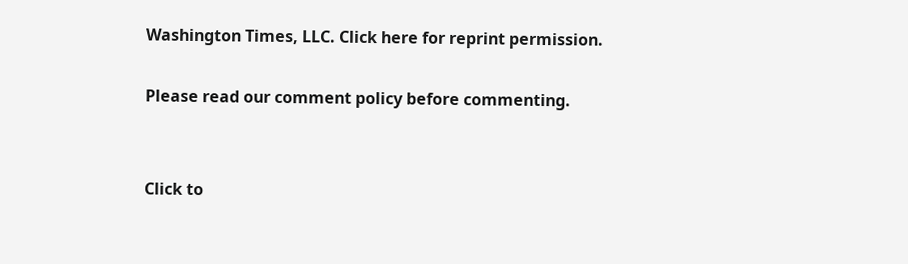Washington Times, LLC. Click here for reprint permission.

Please read our comment policy before commenting.


Click to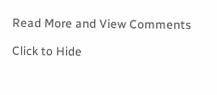Read More and View Comments

Click to Hide